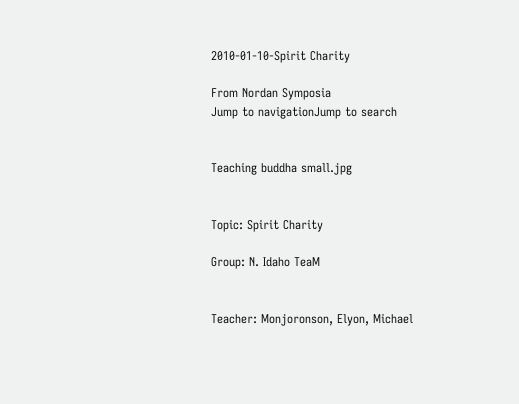2010-01-10-Spirit Charity

From Nordan Symposia
Jump to navigationJump to search


Teaching buddha small.jpg


Topic: Spirit Charity

Group: N. Idaho TeaM


Teacher: Monjoronson, Elyon, Michael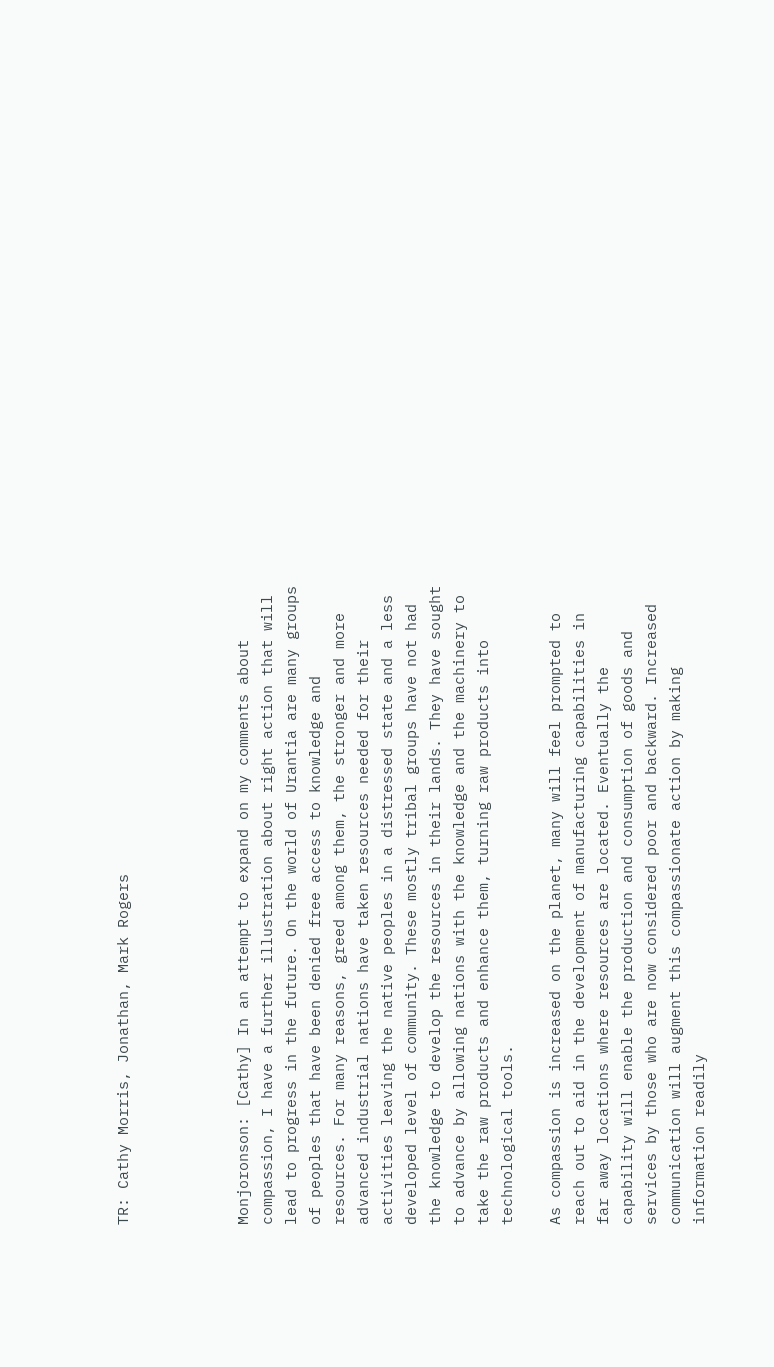TR: Cathy Morris, Jonathan, Mark Rogers




Monjoronson: [Cathy] In an attempt to expand on my comments about compassion, I have a further illustration about right action that will lead to progress in the future. On the world of Urantia are many groups of peoples that have been denied free access to knowledge and resources. For many reasons, greed among them, the stronger and more advanced industrial nations have taken resources needed for their activities leaving the native peoples in a distressed state and a less developed level of community. These mostly tribal groups have not had the knowledge to develop the resources in their lands. They have sought to advance by allowing nations with the knowledge and the machinery to take the raw products and enhance them, turning raw products into technological tools.

As compassion is increased on the planet, many will feel prompted to reach out to aid in the development of manufacturing capabilities in far away locations where resources are located. Eventually the capability will enable the production and consumption of goods and services by those who are now considered poor and backward. Increased communication will augment this compassionate action by making information readily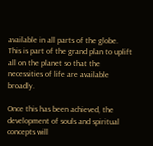available in all parts of the globe. This is part of the grand plan to uplift all on the planet so that the necessities of life are available broadly.

Once this has been achieved, the development of souls and spiritual concepts will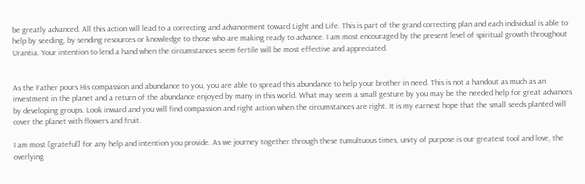be greatly advanced. All this action will lead to a correcting and advancement toward Light and Life. This is part of the grand correcting plan and each individual is able to help by seeding, by sending resources or knowledge to those who are making ready to advance. I am most encouraged by the present level of spiritual growth throughout Urantia. Your intention to lend a hand when the circumstances seem fertile will be most effective and appreciated.


As the Father pours His compassion and abundance to you, you are able to spread this abundance to help your brother in need. This is not a handout as much as an investment in the planet and a return of the abundance enjoyed by many in this world. What may seem a small gesture by you may be the needed help for great advances by developing groups. Look inward and you will find compassion and right action when the circumstances are right. It is my earnest hope that the small seeds planted will cover the planet with flowers and fruit.

I am most [grateful] for any help and intention you provide. As we journey together through these tumultuous times, unity of purpose is our greatest tool and love, the overlying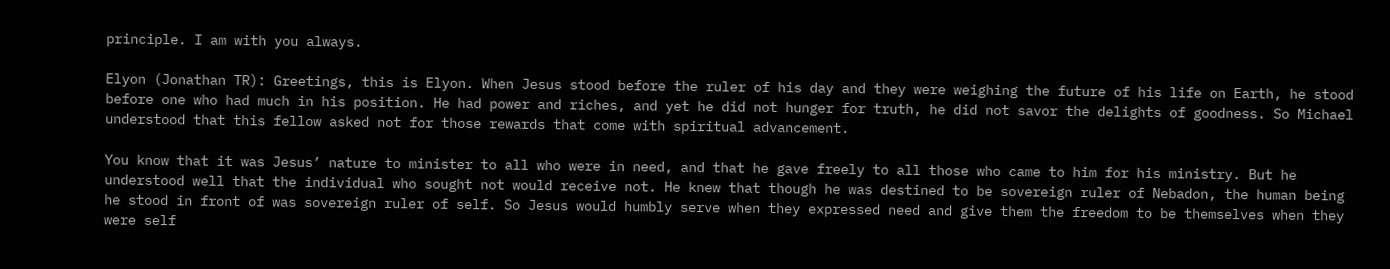principle. I am with you always.

Elyon (Jonathan TR): Greetings, this is Elyon. When Jesus stood before the ruler of his day and they were weighing the future of his life on Earth, he stood before one who had much in his position. He had power and riches, and yet he did not hunger for truth, he did not savor the delights of goodness. So Michael understood that this fellow asked not for those rewards that come with spiritual advancement.

You know that it was Jesus’ nature to minister to all who were in need, and that he gave freely to all those who came to him for his ministry. But he understood well that the individual who sought not would receive not. He knew that though he was destined to be sovereign ruler of Nebadon, the human being he stood in front of was sovereign ruler of self. So Jesus would humbly serve when they expressed need and give them the freedom to be themselves when they were self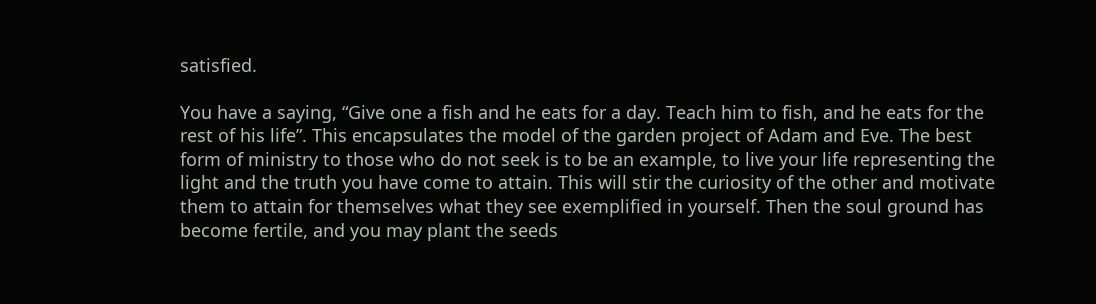satisfied.

You have a saying, “Give one a fish and he eats for a day. Teach him to fish, and he eats for the rest of his life”. This encapsulates the model of the garden project of Adam and Eve. The best form of ministry to those who do not seek is to be an example, to live your life representing the light and the truth you have come to attain. This will stir the curiosity of the other and motivate them to attain for themselves what they see exemplified in yourself. Then the soul ground has become fertile, and you may plant the seeds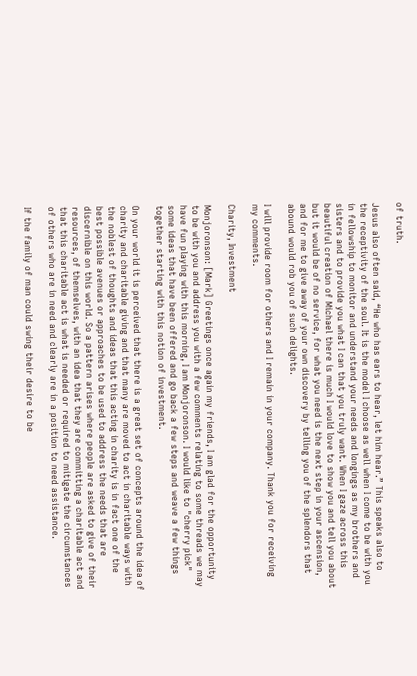of truth.

Jesus also often said, “He who has ears to hear, let him hear.” This speaks also to the receptivity of the soul. It is the model I choose as well when I come to be with you in fellowship to monitor and understand your needs and longings as my brothers and sisters and to provide you what I can that you truly want. When I gaze across this beautiful creation of Michael there is much I would love to show you and tell you about but it would be of no service, for what you need is the next step in your ascension, and for me to give away of your own discovery by telling you of the splendors that abound would rob you of such delights.

I will provide room for others and I remain in your company. Thank you for receiving my comments.

Charity, Investment

Monjoronson: [Mark] Greetings once again my friends, I am glad for the opportunity to be with you and address you with a few comments relating to some threads we may have fun playing with this morning, I am Monjoronson. I would like to "cherry pick" some ideas that have been offered and go back a few steps and weave a few things together starting with this notion of investment.

On your world it is perceived that there is a great set of concepts around the idea of charity and charitable giving and that many are moved to act in charitable ways with the noblest of thoughts and ideas that this acting in charity is in fact one of the best possible avenues or approaches to be used to address the needs that are discernible on this world. So a pattern arises where people are asked to give of their resources, of themselves, with an idea that they are committing a charitable act and that this charitable act is what is needed or required to mitigate the circumstances of others who are in need and clearly are in a position to need assistance.

If the family of man could swing their desire to be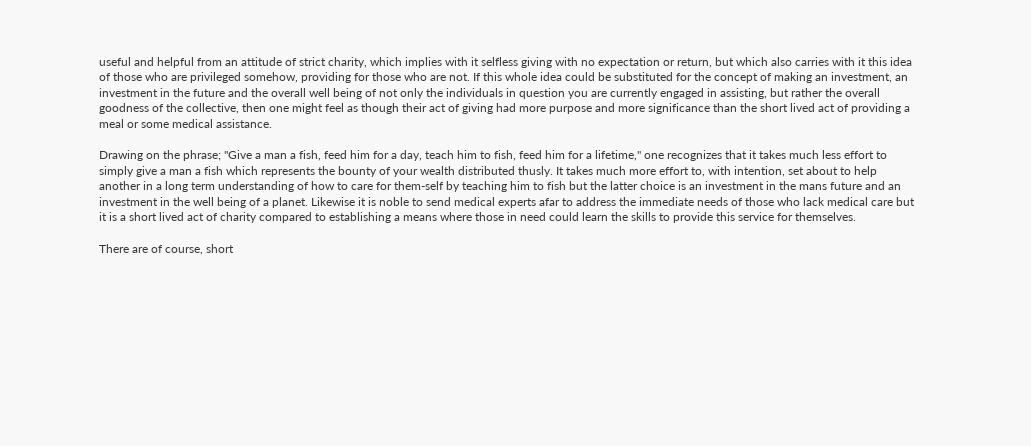useful and helpful from an attitude of strict charity, which implies with it selfless giving with no expectation or return, but which also carries with it this idea of those who are privileged somehow, providing for those who are not. If this whole idea could be substituted for the concept of making an investment, an investment in the future and the overall well being of not only the individuals in question you are currently engaged in assisting, but rather the overall goodness of the collective, then one might feel as though their act of giving had more purpose and more significance than the short lived act of providing a meal or some medical assistance.

Drawing on the phrase; "Give a man a fish, feed him for a day, teach him to fish, feed him for a lifetime," one recognizes that it takes much less effort to simply give a man a fish which represents the bounty of your wealth distributed thusly. It takes much more effort to, with intention, set about to help another in a long term understanding of how to care for them-self by teaching him to fish but the latter choice is an investment in the mans future and an investment in the well being of a planet. Likewise it is noble to send medical experts afar to address the immediate needs of those who lack medical care but it is a short lived act of charity compared to establishing a means where those in need could learn the skills to provide this service for themselves.

There are of course, short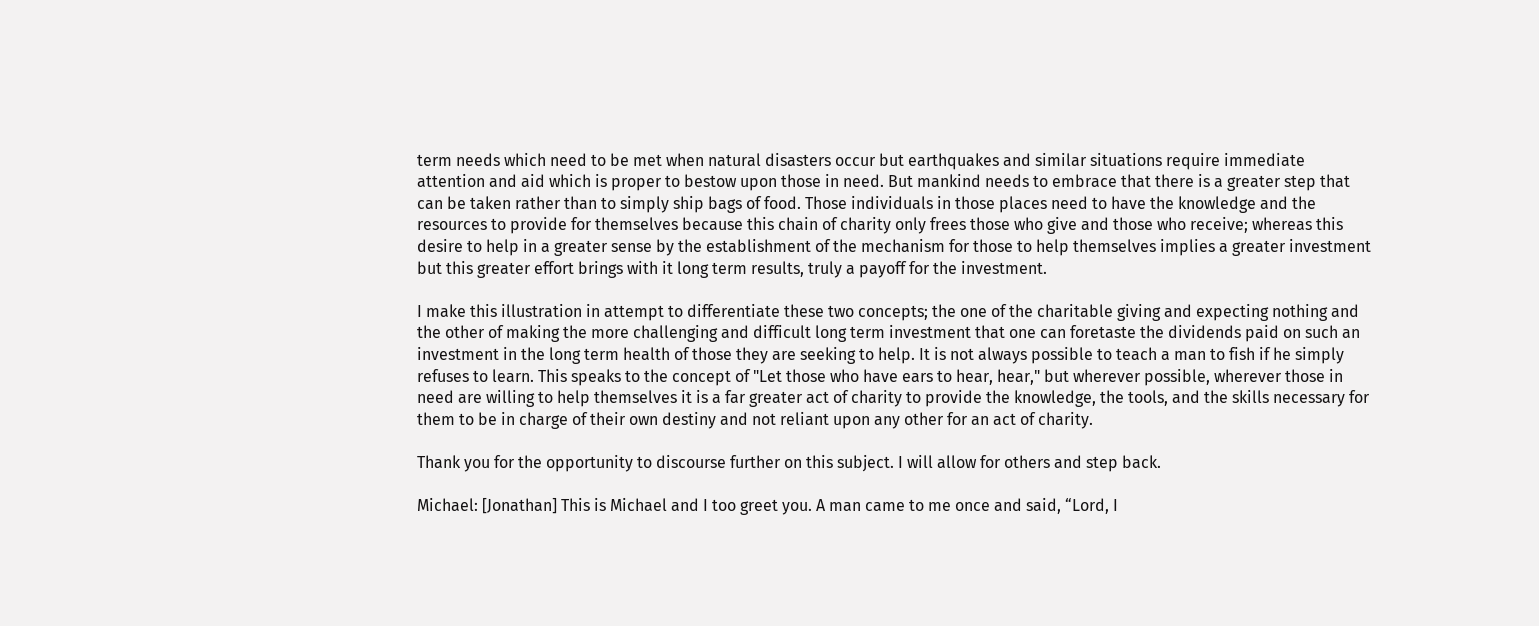term needs which need to be met when natural disasters occur but earthquakes and similar situations require immediate attention and aid which is proper to bestow upon those in need. But mankind needs to embrace that there is a greater step that can be taken rather than to simply ship bags of food. Those individuals in those places need to have the knowledge and the resources to provide for themselves because this chain of charity only frees those who give and those who receive; whereas this desire to help in a greater sense by the establishment of the mechanism for those to help themselves implies a greater investment but this greater effort brings with it long term results, truly a payoff for the investment.

I make this illustration in attempt to differentiate these two concepts; the one of the charitable giving and expecting nothing and the other of making the more challenging and difficult long term investment that one can foretaste the dividends paid on such an investment in the long term health of those they are seeking to help. It is not always possible to teach a man to fish if he simply refuses to learn. This speaks to the concept of "Let those who have ears to hear, hear," but wherever possible, wherever those in need are willing to help themselves it is a far greater act of charity to provide the knowledge, the tools, and the skills necessary for them to be in charge of their own destiny and not reliant upon any other for an act of charity.

Thank you for the opportunity to discourse further on this subject. I will allow for others and step back.

Michael: [Jonathan] This is Michael and I too greet you. A man came to me once and said, “Lord, I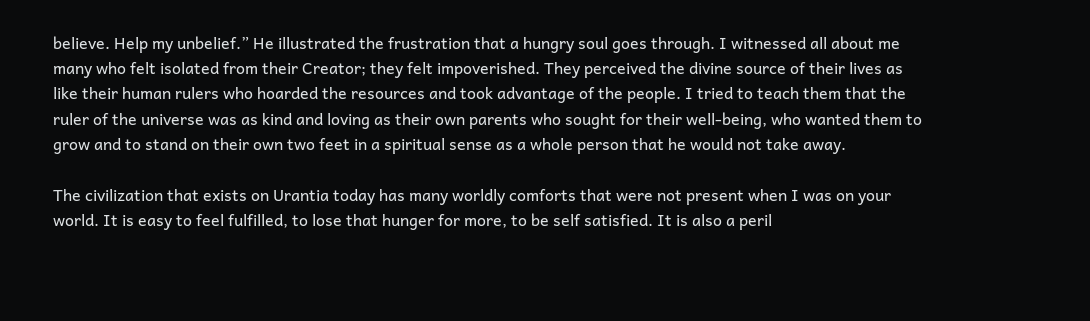believe. Help my unbelief.” He illustrated the frustration that a hungry soul goes through. I witnessed all about me many who felt isolated from their Creator; they felt impoverished. They perceived the divine source of their lives as like their human rulers who hoarded the resources and took advantage of the people. I tried to teach them that the ruler of the universe was as kind and loving as their own parents who sought for their well-being, who wanted them to grow and to stand on their own two feet in a spiritual sense as a whole person that he would not take away.

The civilization that exists on Urantia today has many worldly comforts that were not present when I was on your world. It is easy to feel fulfilled, to lose that hunger for more, to be self satisfied. It is also a peril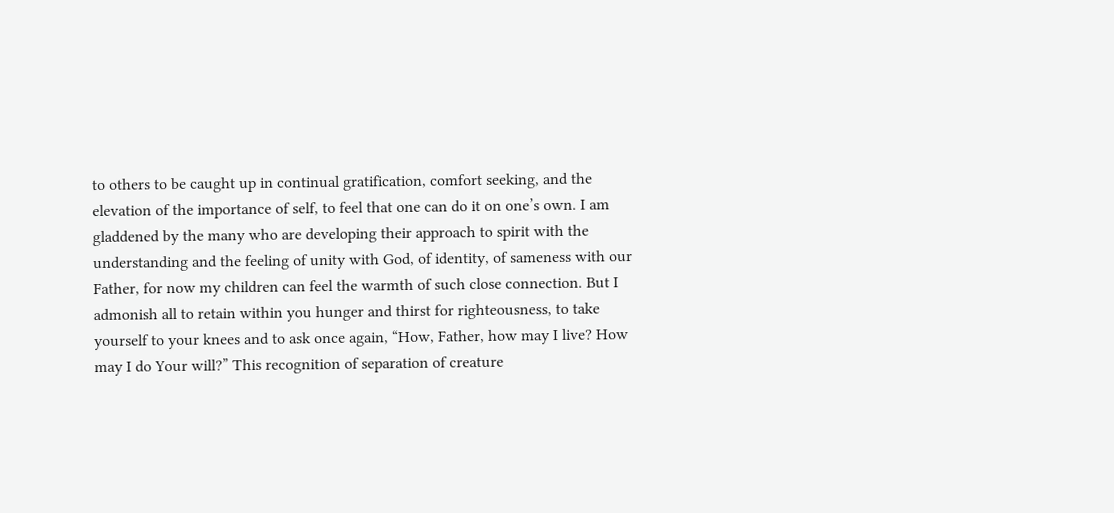to others to be caught up in continual gratification, comfort seeking, and the elevation of the importance of self, to feel that one can do it on one’s own. I am gladdened by the many who are developing their approach to spirit with the understanding and the feeling of unity with God, of identity, of sameness with our Father, for now my children can feel the warmth of such close connection. But I admonish all to retain within you hunger and thirst for righteousness, to take yourself to your knees and to ask once again, “How, Father, how may I live? How may I do Your will?” This recognition of separation of creature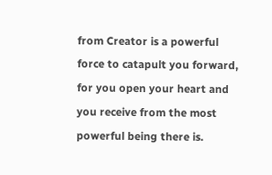from Creator is a powerful force to catapult you forward, for you open your heart and you receive from the most powerful being there is.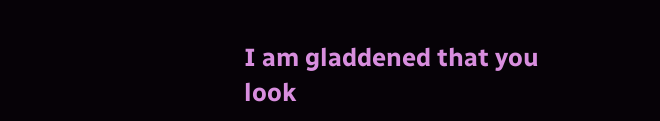I am gladdened that you look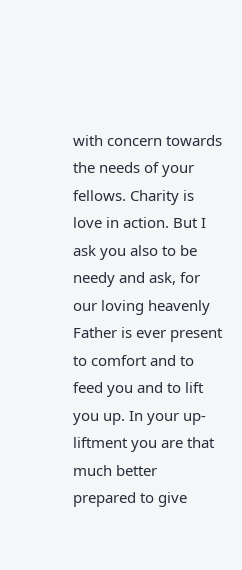with concern towards the needs of your fellows. Charity is love in action. But I ask you also to be needy and ask, for our loving heavenly Father is ever present to comfort and to feed you and to lift you up. In your up-liftment you are that much better prepared to give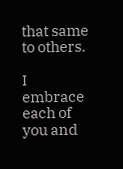that same to others.

I embrace each of you and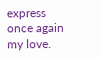express once again my love.